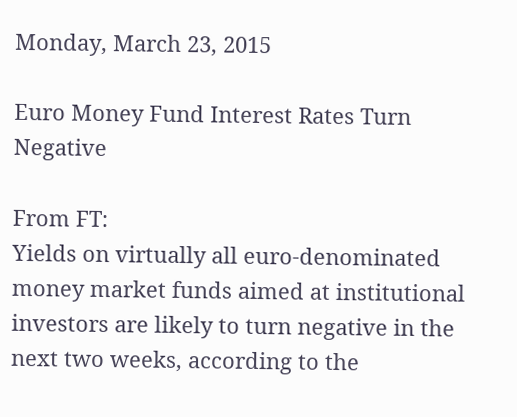Monday, March 23, 2015

Euro Money Fund Interest Rates Turn Negative

From FT:
Yields on virtually all euro-denominated money market funds aimed at institutional investors are likely to turn negative in the next two weeks, according to the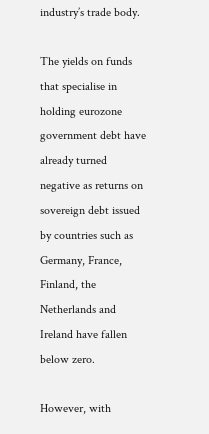industry’s trade body.

The yields on funds that specialise in holding eurozone government debt have already turned negative as returns on sovereign debt issued by countries such as Germany, France, Finland, the Netherlands and Ireland have fallen below zero.

However, with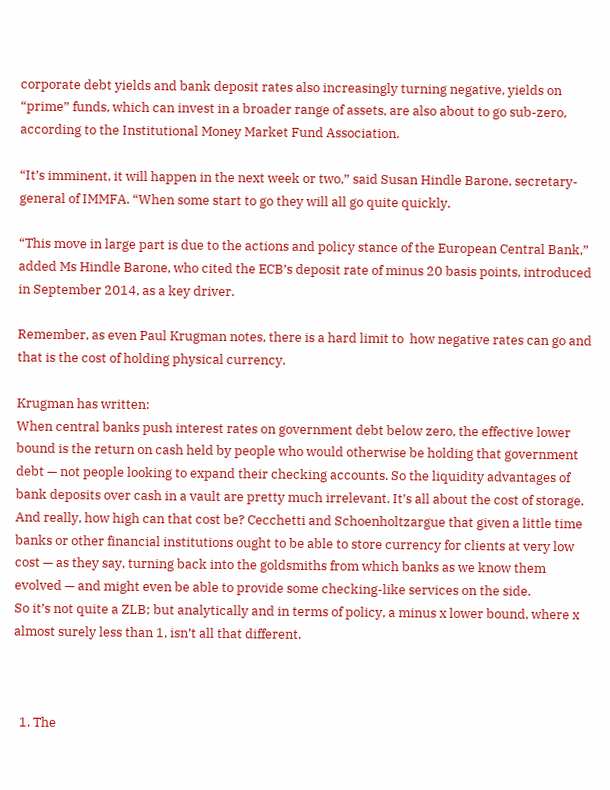corporate debt yields and bank deposit rates also increasingly turning negative, yields on “prime” funds, which can invest in a broader range of assets, are also about to go sub-zero, according to the Institutional Money Market Fund Association.

“It’s imminent, it will happen in the next week or two,” said Susan Hindle Barone, secretary-general of IMMFA. “When some start to go they will all go quite quickly.

“This move in large part is due to the actions and policy stance of the European Central Bank,” added Ms Hindle Barone, who cited the ECB’s deposit rate of minus 20 basis points, introduced in September 2014, as a key driver.

Remember, as even Paul Krugman notes, there is a hard limit to  how negative rates can go and that is the cost of holding physical currency.

Krugman has written:
When central banks push interest rates on government debt below zero, the effective lower bound is the return on cash held by people who would otherwise be holding that government debt — not people looking to expand their checking accounts. So the liquidity advantages of bank deposits over cash in a vault are pretty much irrelevant. It’s all about the cost of storage.
And really, how high can that cost be? Cecchetti and Schoenholtzargue that given a little time banks or other financial institutions ought to be able to store currency for clients at very low cost — as they say, turning back into the goldsmiths from which banks as we know them evolved — and might even be able to provide some checking-like services on the side.
So it’s not quite a ZLB; but analytically and in terms of policy, a minus x lower bound, where x almost surely less than 1, isn’t all that different.



  1. The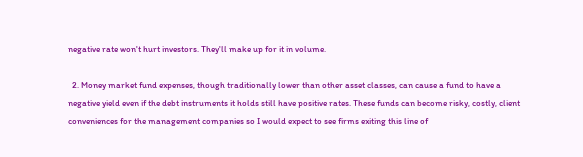negative rate won't hurt investors. They'll make up for it in volume.

  2. Money market fund expenses, though traditionally lower than other asset classes, can cause a fund to have a negative yield even if the debt instruments it holds still have positive rates. These funds can become risky, costly, client conveniences for the management companies so I would expect to see firms exiting this line of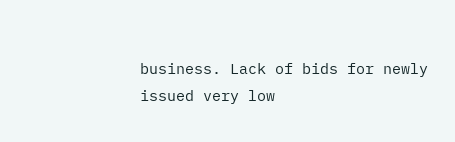business. Lack of bids for newly issued very low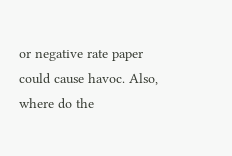or negative rate paper could cause havoc. Also, where do the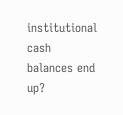institutional cash balances end up?